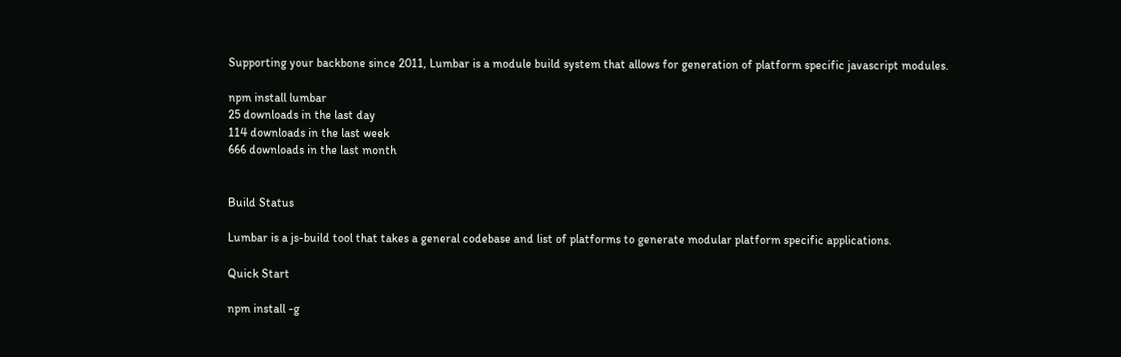Supporting your backbone since 2011, Lumbar is a module build system that allows for generation of platform specific javascript modules.

npm install lumbar
25 downloads in the last day
114 downloads in the last week
666 downloads in the last month


Build Status

Lumbar is a js-build tool that takes a general codebase and list of platforms to generate modular platform specific applications.

Quick Start

npm install -g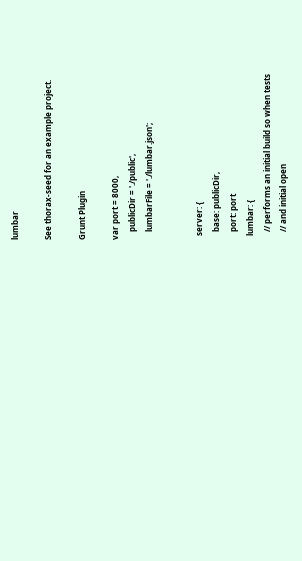lumbar

See thorax-seed for an example project.

Grunt Plugin

var port = 8000,
    publicDir = './public',
    lumbarFile = './lumbar.json';


  server: {
    base: publicDir,
    port: port
  lumbar: {
    // performs an initial build so when tests
    // and initial open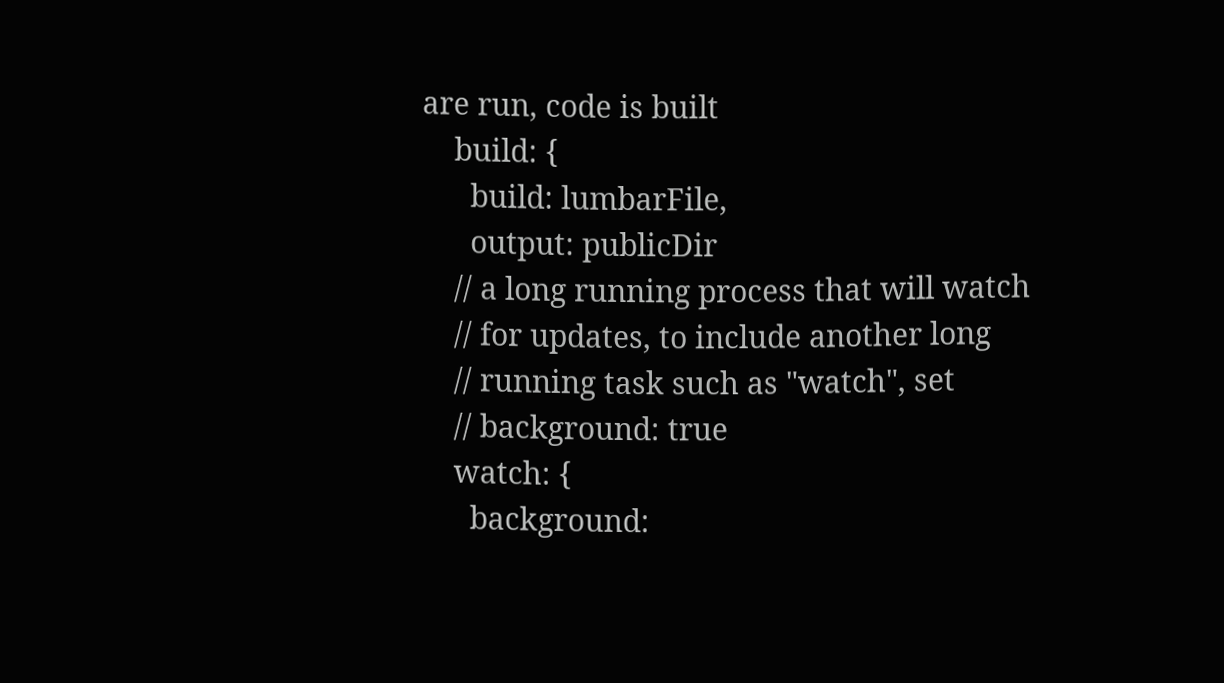are run, code is built
    build: {
      build: lumbarFile,
      output: publicDir
    // a long running process that will watch
    // for updates, to include another long
    // running task such as "watch", set
    // background: true
    watch: {
      background: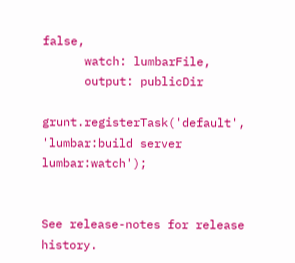false,
      watch: lumbarFile,
      output: publicDir

grunt.registerTask('default', 'lumbar:build server lumbar:watch');


See release-notes for release history.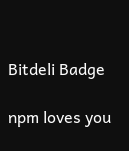Bitdeli Badge

npm loves you